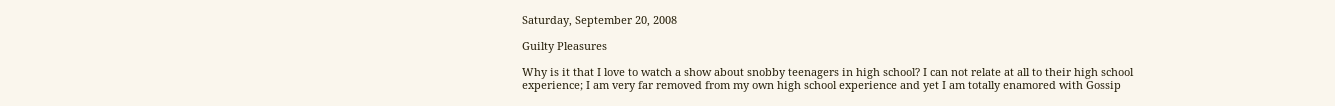Saturday, September 20, 2008

Guilty Pleasures

Why is it that I love to watch a show about snobby teenagers in high school? I can not relate at all to their high school experience; I am very far removed from my own high school experience and yet I am totally enamored with Gossip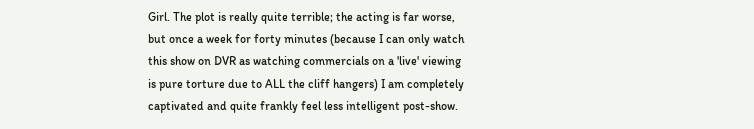Girl. The plot is really quite terrible; the acting is far worse, but once a week for forty minutes (because I can only watch this show on DVR as watching commercials on a 'live' viewing is pure torture due to ALL the cliff hangers) I am completely captivated and quite frankly feel less intelligent post-show.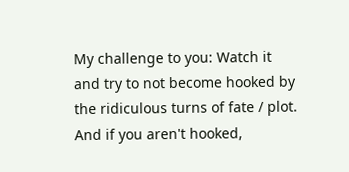My challenge to you: Watch it and try to not become hooked by the ridiculous turns of fate / plot. And if you aren't hooked,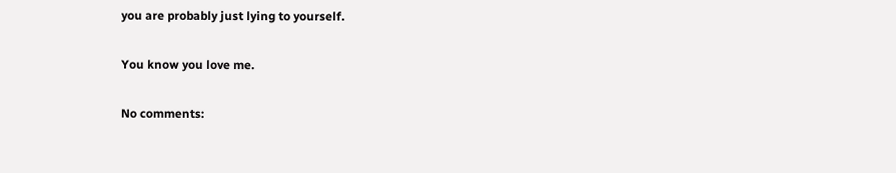you are probably just lying to yourself.

You know you love me.

No comments: